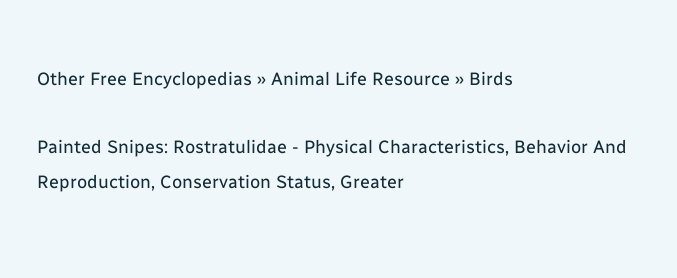Other Free Encyclopedias » Animal Life Resource » Birds

Painted Snipes: Rostratulidae - Physical Characteristics, Behavior And Reproduction, Conservation Status, Greater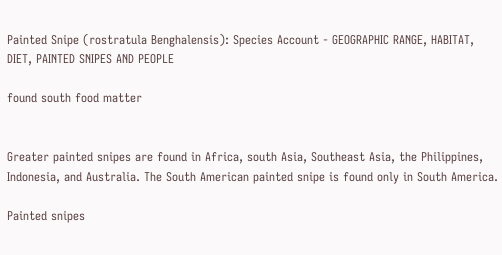Painted Snipe (rostratula Benghalensis): Species Account - GEOGRAPHIC RANGE, HABITAT, DIET, PAINTED SNIPES AND PEOPLE

found south food matter


Greater painted snipes are found in Africa, south Asia, Southeast Asia, the Philippines, Indonesia, and Australia. The South American painted snipe is found only in South America.

Painted snipes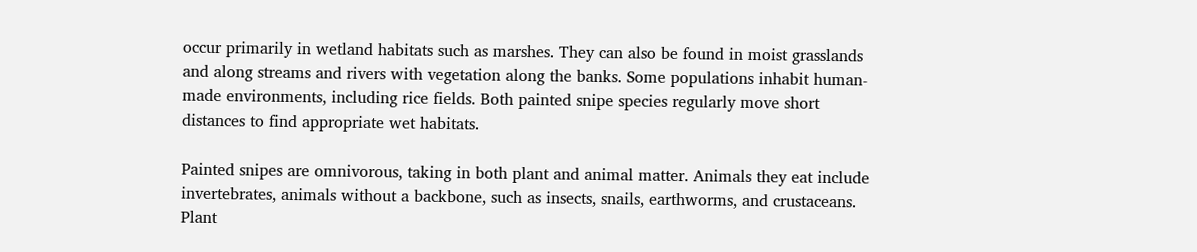occur primarily in wetland habitats such as marshes. They can also be found in moist grasslands and along streams and rivers with vegetation along the banks. Some populations inhabit human-made environments, including rice fields. Both painted snipe species regularly move short distances to find appropriate wet habitats.

Painted snipes are omnivorous, taking in both plant and animal matter. Animals they eat include invertebrates, animals without a backbone, such as insects, snails, earthworms, and crustaceans. Plant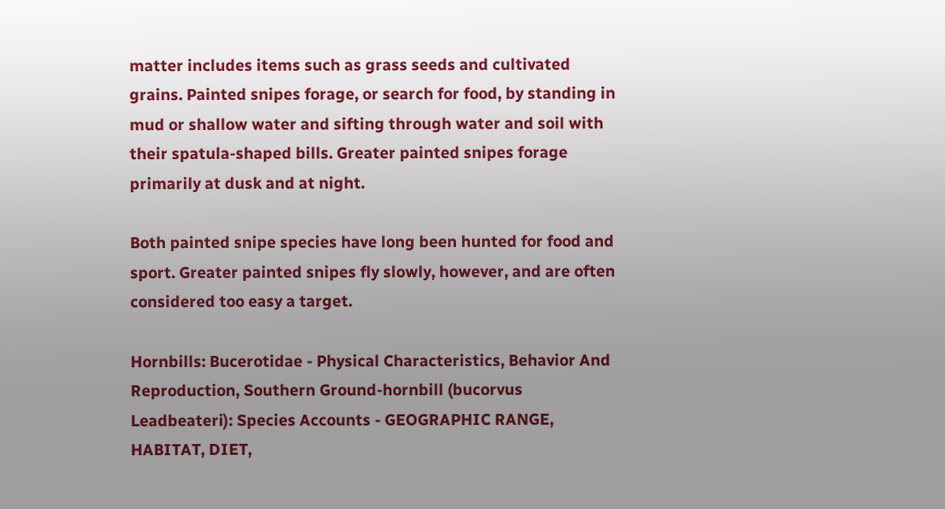matter includes items such as grass seeds and cultivated grains. Painted snipes forage, or search for food, by standing in mud or shallow water and sifting through water and soil with their spatula-shaped bills. Greater painted snipes forage primarily at dusk and at night.

Both painted snipe species have long been hunted for food and sport. Greater painted snipes fly slowly, however, and are often considered too easy a target.

Hornbills: Bucerotidae - Physical Characteristics, Behavior And Reproduction, Southern Ground-hornbill (bucorvus Leadbeateri): Species Accounts - GEOGRAPHIC RANGE, HABITAT, DIET,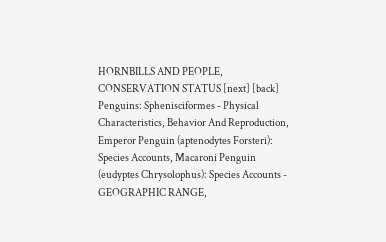HORNBILLS AND PEOPLE, CONSERVATION STATUS [next] [back] Penguins: Sphenisciformes - Physical Characteristics, Behavior And Reproduction, Emperor Penguin (aptenodytes Forsteri): Species Accounts, Macaroni Penguin (eudyptes Chrysolophus): Species Accounts - GEOGRAPHIC RANGE,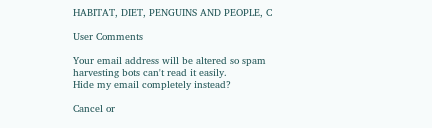HABITAT, DIET, PENGUINS AND PEOPLE, C

User Comments

Your email address will be altered so spam harvesting bots can't read it easily.
Hide my email completely instead?

Cancel or